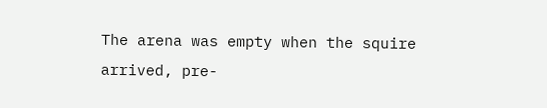The arena was empty when the squire arrived, pre-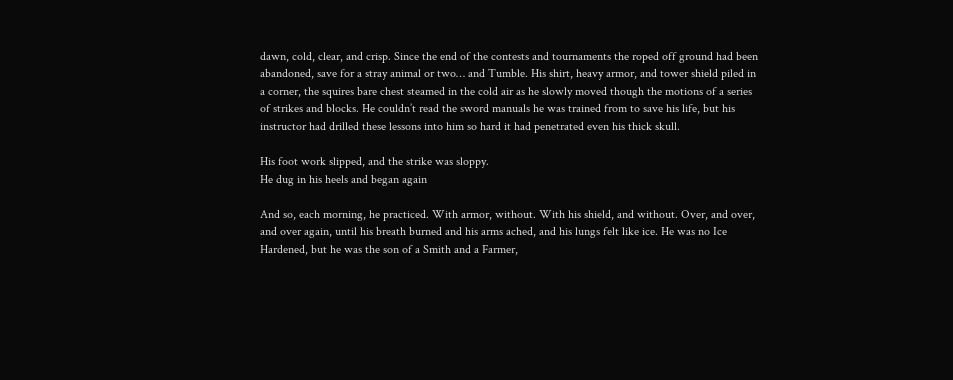dawn, cold, clear, and crisp. Since the end of the contests and tournaments the roped off ground had been abandoned, save for a stray animal or two… and Tumble. His shirt, heavy armor, and tower shield piled in a corner, the squires bare chest steamed in the cold air as he slowly moved though the motions of a series of strikes and blocks. He couldn’t read the sword manuals he was trained from to save his life, but his instructor had drilled these lessons into him so hard it had penetrated even his thick skull.

His foot work slipped, and the strike was sloppy.
He dug in his heels and began again

And so, each morning, he practiced. With armor, without. With his shield, and without. Over, and over, and over again, until his breath burned and his arms ached, and his lungs felt like ice. He was no Ice Hardened, but he was the son of a Smith and a Farmer,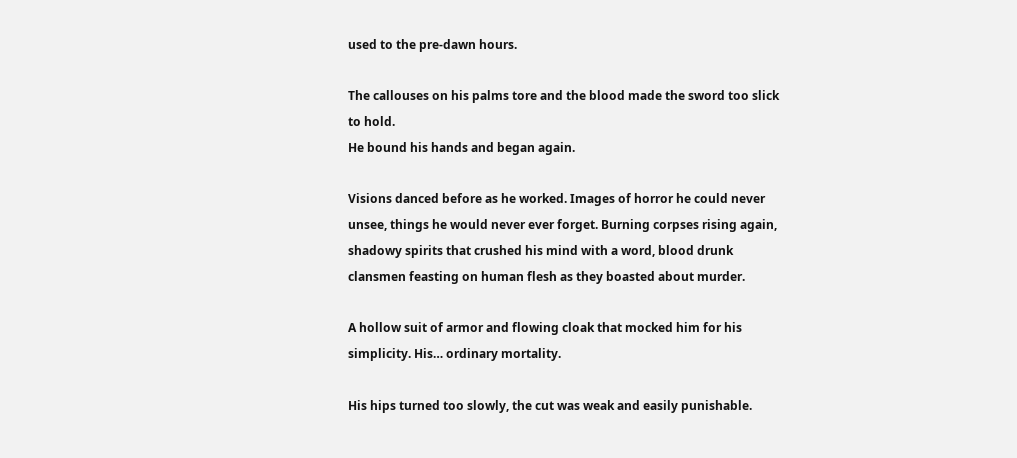used to the pre-dawn hours.

The callouses on his palms tore and the blood made the sword too slick to hold.
He bound his hands and began again.

Visions danced before as he worked. Images of horror he could never unsee, things he would never ever forget. Burning corpses rising again, shadowy spirits that crushed his mind with a word, blood drunk clansmen feasting on human flesh as they boasted about murder.

A hollow suit of armor and flowing cloak that mocked him for his simplicity. His… ordinary mortality.

His hips turned too slowly, the cut was weak and easily punishable.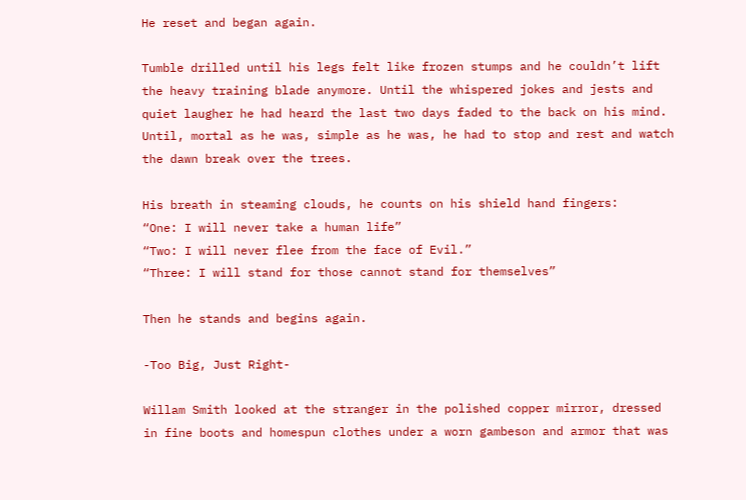He reset and began again.

Tumble drilled until his legs felt like frozen stumps and he couldn’t lift the heavy training blade anymore. Until the whispered jokes and jests and quiet laugher he had heard the last two days faded to the back on his mind. Until, mortal as he was, simple as he was, he had to stop and rest and watch the dawn break over the trees.

His breath in steaming clouds, he counts on his shield hand fingers:
“One: I will never take a human life”
“Two: I will never flee from the face of Evil.”
“Three: I will stand for those cannot stand for themselves”

Then he stands and begins again.

-Too Big, Just Right-

Willam Smith looked at the stranger in the polished copper mirror, dressed in fine boots and homespun clothes under a worn gambeson and armor that was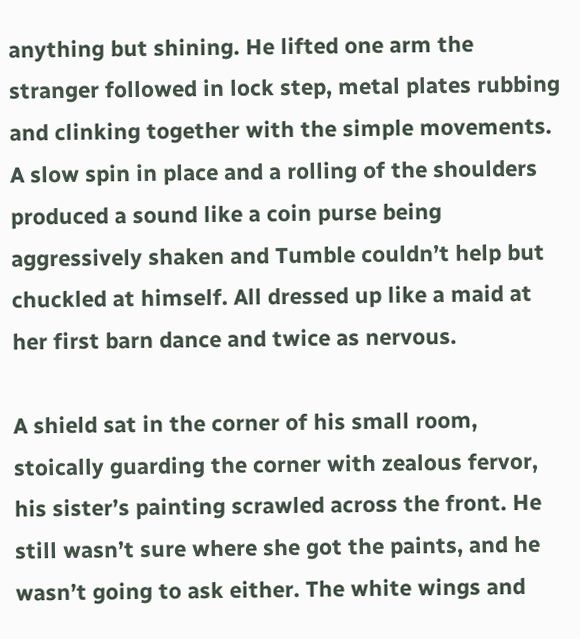anything but shining. He lifted one arm the stranger followed in lock step, metal plates rubbing and clinking together with the simple movements. A slow spin in place and a rolling of the shoulders produced a sound like a coin purse being aggressively shaken and Tumble couldn’t help but chuckled at himself. All dressed up like a maid at her first barn dance and twice as nervous.

A shield sat in the corner of his small room, stoically guarding the corner with zealous fervor, his sister’s painting scrawled across the front. He still wasn’t sure where she got the paints, and he wasn’t going to ask either. The white wings and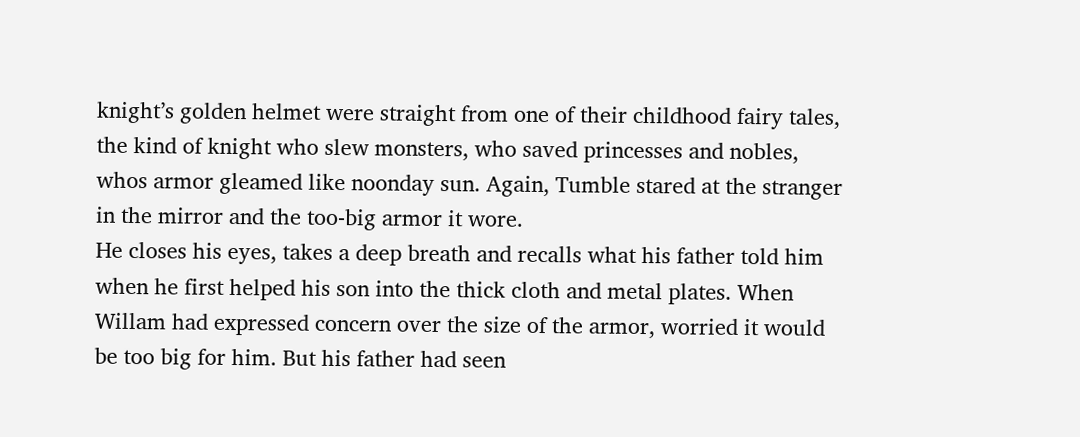knight’s golden helmet were straight from one of their childhood fairy tales, the kind of knight who slew monsters, who saved princesses and nobles, whos armor gleamed like noonday sun. Again, Tumble stared at the stranger in the mirror and the too-big armor it wore.
He closes his eyes, takes a deep breath and recalls what his father told him when he first helped his son into the thick cloth and metal plates. When Willam had expressed concern over the size of the armor, worried it would be too big for him. But his father had seen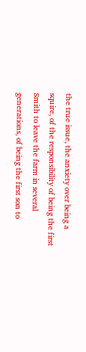the true issue, the anxiety over being a squire, of the responsibility of being the first Smith to leave the farm in several generations, of being the first son to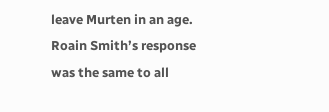leave Murten in an age.
Roain Smith’s response was the same to all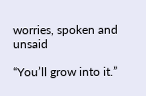worries, spoken and unsaid

“You’ll grow into it.”